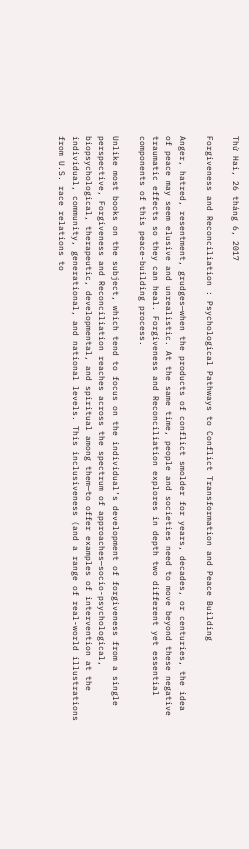Thứ Hai, 26 tháng 6, 2017

Forgiveness and Reconciliation : Psychological Pathways to Conflict Transformation and Peace Building

Anger, hatred, resentment, grudges—when the products of conflict smolder for years, decades, or centuries, the idea of peace may seem elusive and unrealistic. At the same time, people and societies need to move beyond these negative traumatic effects so they can heal. Forgiveness and Reconciliation explores in depth two different yet essential components of this peace-building process.

Unlike most books on the subject, which tend to focus on the individual’s development of forgiveness from a single perspective, Forgiveness and Reconciliation reaches across the spectrum of approaches—socio-psychological, biopsychological, therapeutic, developmental, and spiritual among them—to offer examples of intervention at the individual, community, generational, and national levels. This inclusiveness (and a range of real-world illustrations from U.S. race relations to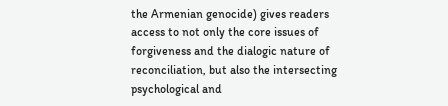the Armenian genocide) gives readers access to not only the core issues of forgiveness and the dialogic nature of reconciliation, but also the intersecting psychological and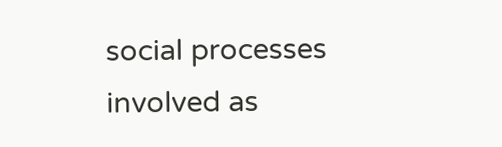social processes involved as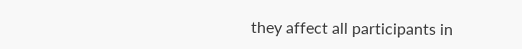they affect all participants in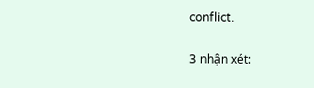conflict.

3 nhận xét: